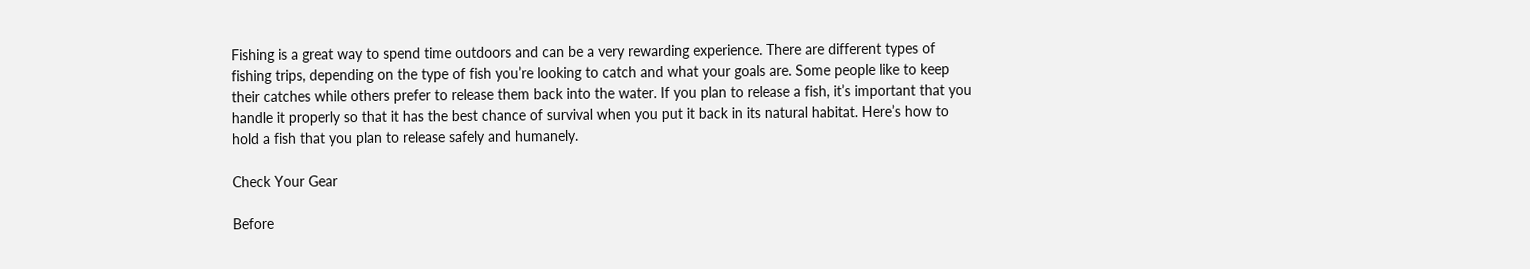Fishing is a great way to spend time outdoors and can be a very rewarding experience. There are different types of fishing trips, depending on the type of fish you’re looking to catch and what your goals are. Some people like to keep their catches while others prefer to release them back into the water. If you plan to release a fish, it’s important that you handle it properly so that it has the best chance of survival when you put it back in its natural habitat. Here’s how to hold a fish that you plan to release safely and humanely.

Check Your Gear

Before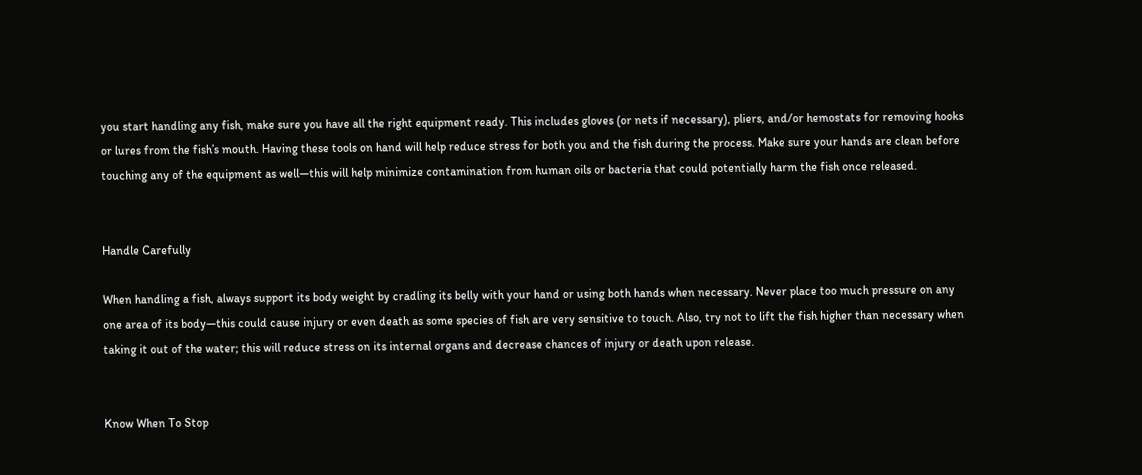you start handling any fish, make sure you have all the right equipment ready. This includes gloves (or nets if necessary), pliers, and/or hemostats for removing hooks or lures from the fish’s mouth. Having these tools on hand will help reduce stress for both you and the fish during the process. Make sure your hands are clean before touching any of the equipment as well—this will help minimize contamination from human oils or bacteria that could potentially harm the fish once released.


Handle Carefully

When handling a fish, always support its body weight by cradling its belly with your hand or using both hands when necessary. Never place too much pressure on any one area of its body—this could cause injury or even death as some species of fish are very sensitive to touch. Also, try not to lift the fish higher than necessary when taking it out of the water; this will reduce stress on its internal organs and decrease chances of injury or death upon release.


Know When To Stop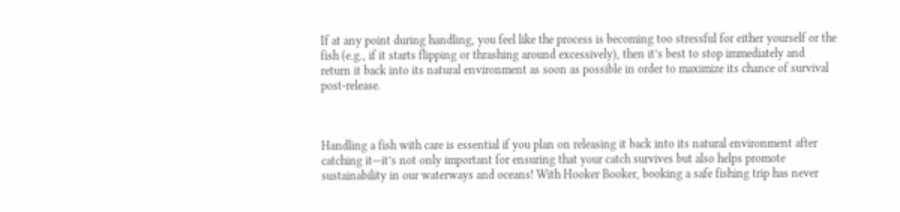If at any point during handling, you feel like the process is becoming too stressful for either yourself or the fish (e.g., if it starts flipping or thrashing around excessively), then it’s best to stop immediately and return it back into its natural environment as soon as possible in order to maximize its chance of survival post-release.



Handling a fish with care is essential if you plan on releasing it back into its natural environment after catching it—it’s not only important for ensuring that your catch survives but also helps promote sustainability in our waterways and oceans! With Hooker Booker, booking a safe fishing trip has never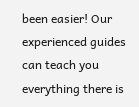been easier! Our experienced guides can teach you everything there is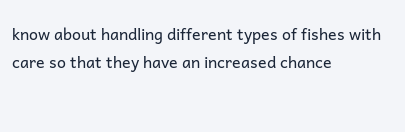know about handling different types of fishes with care so that they have an increased chance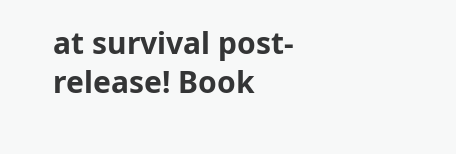at survival post-release! Book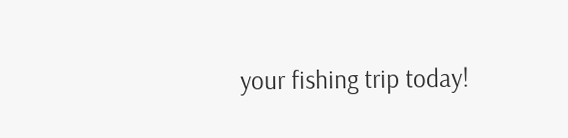your fishing trip today!